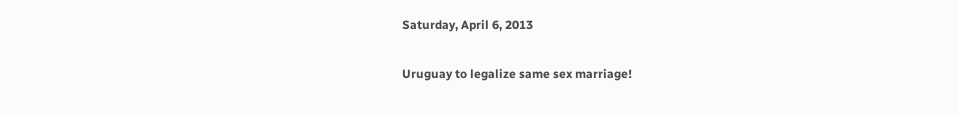Saturday, April 6, 2013

Uruguay to legalize same sex marriage!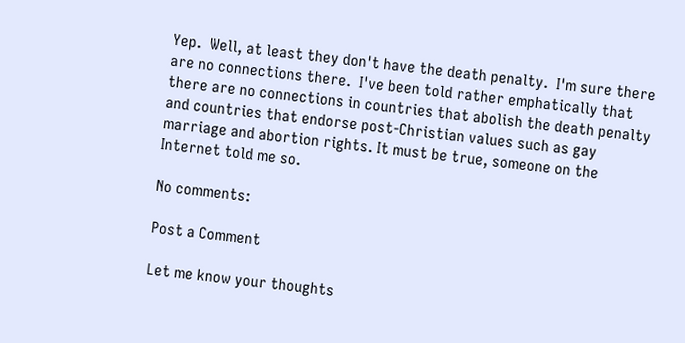Yep.  Well, at least they don't have the death penalty.  I'm sure there are no connections there.  I've been told rather emphatically that there are no connections in countries that abolish the death penalty and countries that endorse post-Christian values such as gay marriage and abortion rights. It must be true, someone on the Internet told me so.

No comments:

Post a Comment

Let me know your thoughts